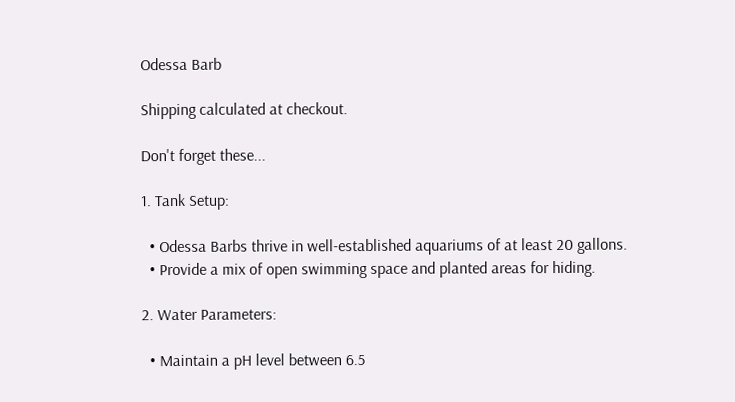Odessa Barb

Shipping calculated at checkout.

Don't forget these...

1. Tank Setup:

  • Odessa Barbs thrive in well-established aquariums of at least 20 gallons.
  • Provide a mix of open swimming space and planted areas for hiding.

2. Water Parameters:

  • Maintain a pH level between 6.5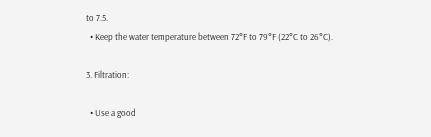to 7.5.
  • Keep the water temperature between 72°F to 79°F (22°C to 26°C).

3. Filtration:

  • Use a good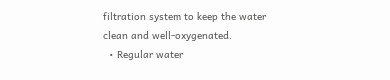filtration system to keep the water clean and well-oxygenated.
  • Regular water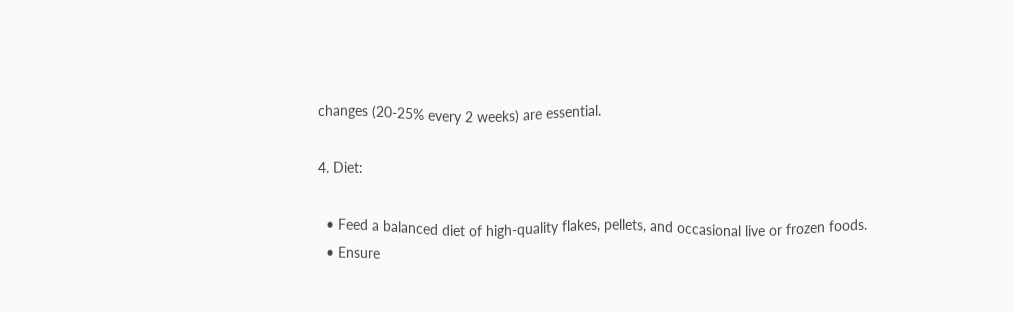changes (20-25% every 2 weeks) are essential.

4. Diet:

  • Feed a balanced diet of high-quality flakes, pellets, and occasional live or frozen foods.
  • Ensure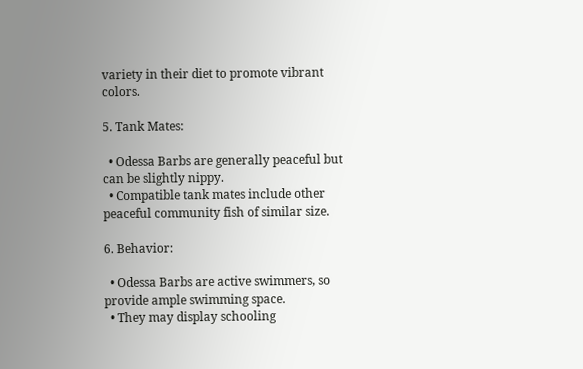variety in their diet to promote vibrant colors.

5. Tank Mates:

  • Odessa Barbs are generally peaceful but can be slightly nippy.
  • Compatible tank mates include other peaceful community fish of similar size.

6. Behavior:

  • Odessa Barbs are active swimmers, so provide ample swimming space.
  • They may display schooling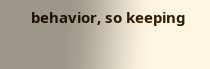behavior, so keeping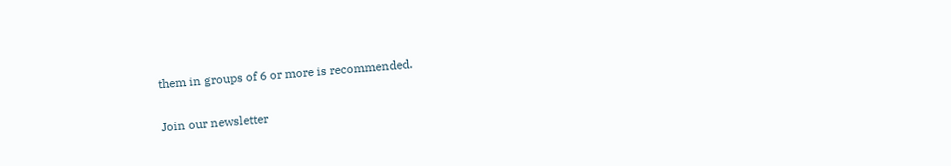them in groups of 6 or more is recommended.

Join our newsletter